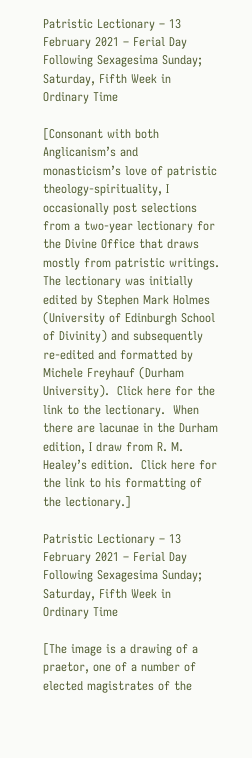Patristic Lectionary – 13 February 2021 – Ferial Day Following Sexagesima Sunday; Saturday, Fifth Week in Ordinary Time

[Consonant with both Anglicanism’s and monasticism’s love of patristic theology-spirituality, I occasionally post selections from a two-year lectionary for the Divine Office that draws mostly from patristic writings.  The lectionary was initially edited by Stephen Mark Holmes (University of Edinburgh School of Divinity) and subsequently re-edited and formatted by Michele Freyhauf (Durham University).  Click here for the link to the lectionary.  When there are lacunae in the Durham edition, I draw from R. M. Healey’s edition.  Click here for the link to his formatting of the lectionary.]

Patristic Lectionary – 13 February 2021 – Ferial Day Following Sexagesima Sunday; Saturday, Fifth Week in Ordinary Time

[The image is a drawing of a praetor, one of a number of elected magistrates of the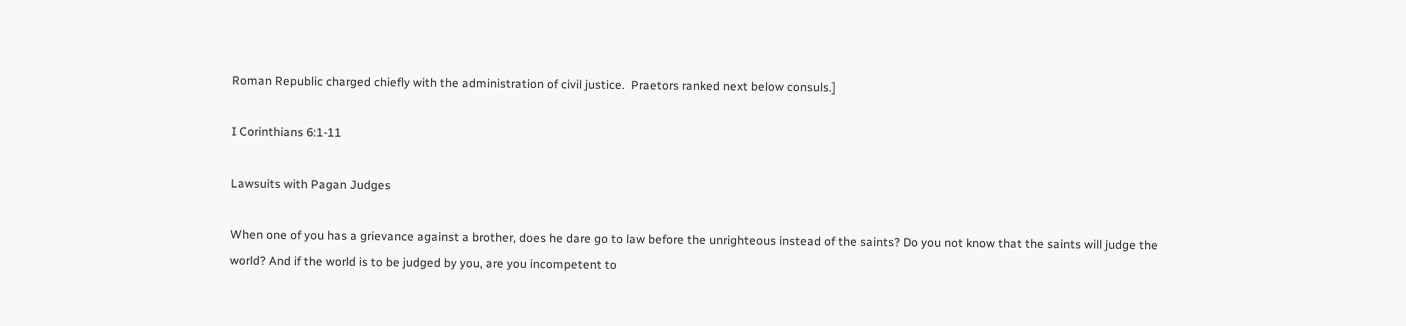Roman Republic charged chiefly with the administration of civil justice.  Praetors ranked next below consuls.]

I Corinthians 6:1-11

Lawsuits with Pagan Judges

When one of you has a grievance against a brother, does he dare go to law before the unrighteous instead of the saints? Do you not know that the saints will judge the world? And if the world is to be judged by you, are you incompetent to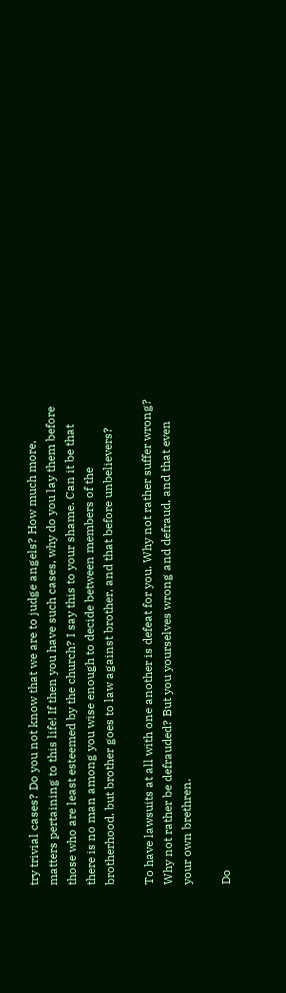try trivial cases? Do you not know that we are to judge angels? How much more, matters pertaining to this life! If then you have such cases, why do you lay them before those who are least esteemed by the church? I say this to your shame. Can it be that there is no man among you wise enough to decide between members of the brotherhood, but brother goes to law against brother, and that before unbelievers?

To have lawsuits at all with one another is defeat for you. Why not rather suffer wrong? Why not rather be defrauded? But you yourselves wrong and defraud, and that even your own brethren.

Do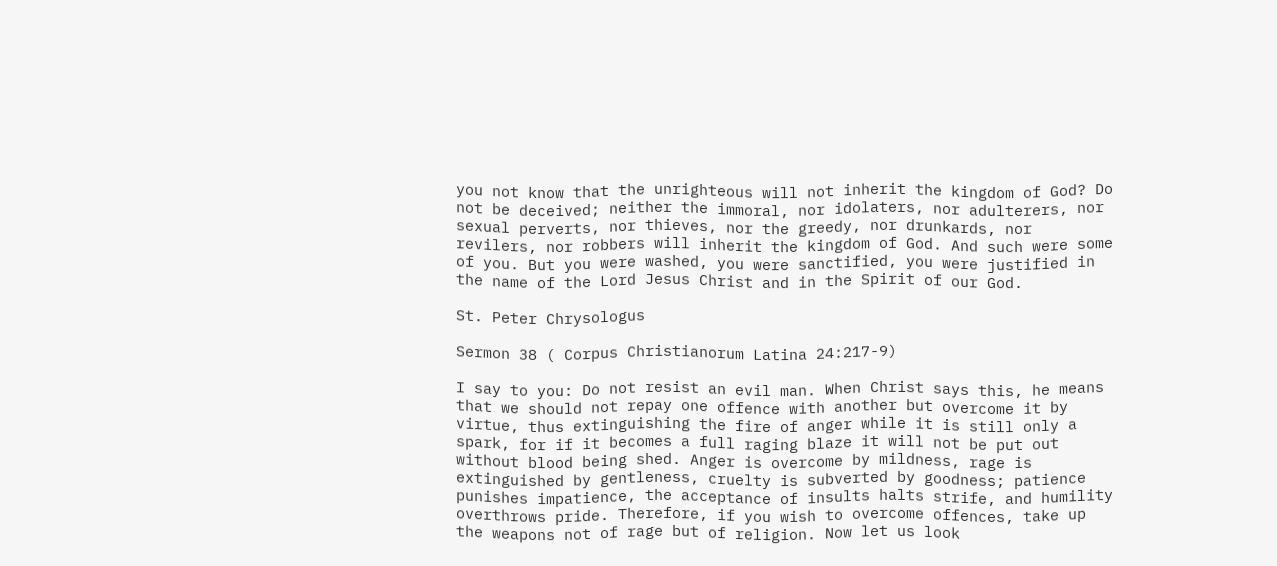you not know that the unrighteous will not inherit the kingdom of God? Do not be deceived; neither the immoral, nor idolaters, nor adulterers, nor sexual perverts, nor thieves, nor the greedy, nor drunkards, nor revilers, nor robbers will inherit the kingdom of God. And such were some of you. But you were washed, you were sanctified, you were justified in the name of the Lord Jesus Christ and in the Spirit of our God.

St. Peter Chrysologus

Sermon 38 ( Corpus Christianorum Latina 24:217-9)

I say to you: Do not resist an evil man. When Christ says this, he means that we should not repay one offence with another but overcome it by virtue, thus extinguishing the fire of anger while it is still only a spark, for if it becomes a full raging blaze it will not be put out without blood being shed. Anger is overcome by mildness, rage is extinguished by gentleness, cruelty is subverted by goodness; patience punishes impatience, the acceptance of insults halts strife, and humility overthrows pride. Therefore, if you wish to overcome offences, take up the weapons not of rage but of religion. Now let us look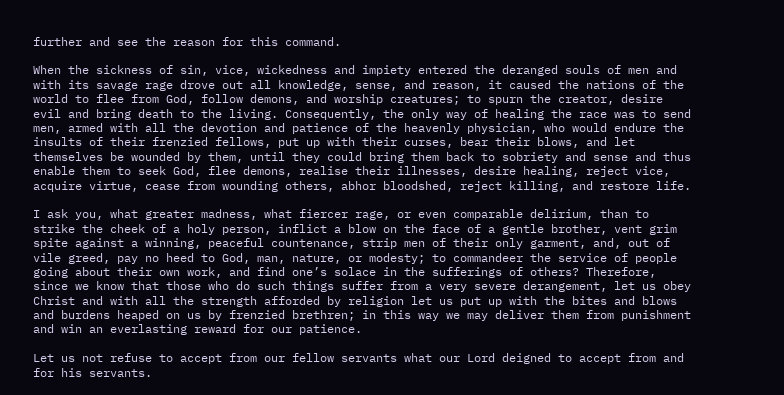further and see the reason for this command.

When the sickness of sin, vice, wickedness and impiety entered the deranged souls of men and with its savage rage drove out all knowledge, sense, and reason, it caused the nations of the world to flee from God, follow demons, and worship creatures; to spurn the creator, desire evil and bring death to the living. Consequently, the only way of healing the race was to send men, armed with all the devotion and patience of the heavenly physician, who would endure the insults of their frenzied fellows, put up with their curses, bear their blows, and let themselves be wounded by them, until they could bring them back to sobriety and sense and thus enable them to seek God, flee demons, realise their illnesses, desire healing, reject vice, acquire virtue, cease from wounding others, abhor bloodshed, reject killing, and restore life.

I ask you, what greater madness, what fiercer rage, or even comparable delirium, than to strike the cheek of a holy person, inflict a blow on the face of a gentle brother, vent grim spite against a winning, peaceful countenance, strip men of their only garment, and, out of vile greed, pay no heed to God, man, nature, or modesty; to commandeer the service of people going about their own work, and find one’s solace in the sufferings of others? Therefore, since we know that those who do such things suffer from a very severe derangement, let us obey Christ and with all the strength afforded by religion let us put up with the bites and blows and burdens heaped on us by frenzied brethren; in this way we may deliver them from punishment and win an everlasting reward for our patience.

Let us not refuse to accept from our fellow servants what our Lord deigned to accept from and for his servants.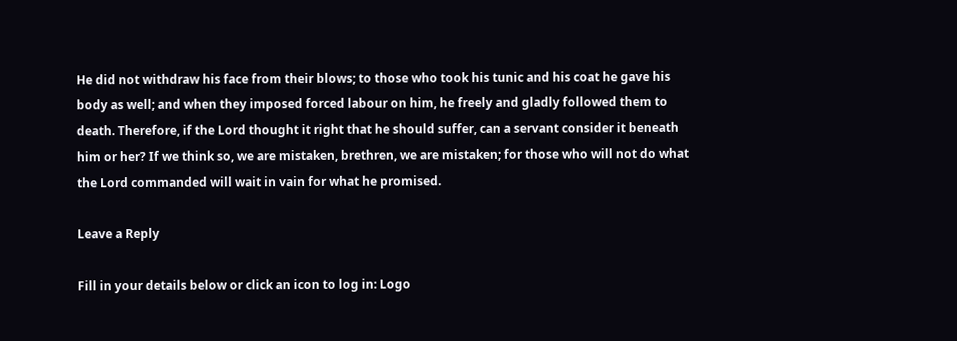He did not withdraw his face from their blows; to those who took his tunic and his coat he gave his body as well; and when they imposed forced labour on him, he freely and gladly followed them to death. Therefore, if the Lord thought it right that he should suffer, can a servant consider it beneath him or her? If we think so, we are mistaken, brethren, we are mistaken; for those who will not do what the Lord commanded will wait in vain for what he promised.

Leave a Reply

Fill in your details below or click an icon to log in: Logo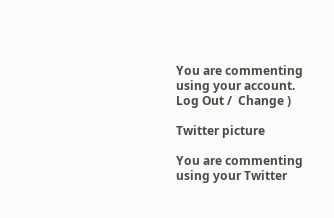You are commenting using your account. Log Out /  Change )

Twitter picture

You are commenting using your Twitter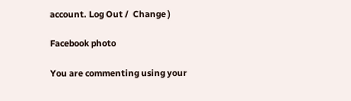account. Log Out /  Change )

Facebook photo

You are commenting using your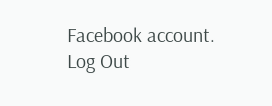Facebook account. Log Out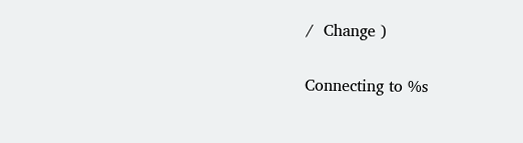/  Change )

Connecting to %s